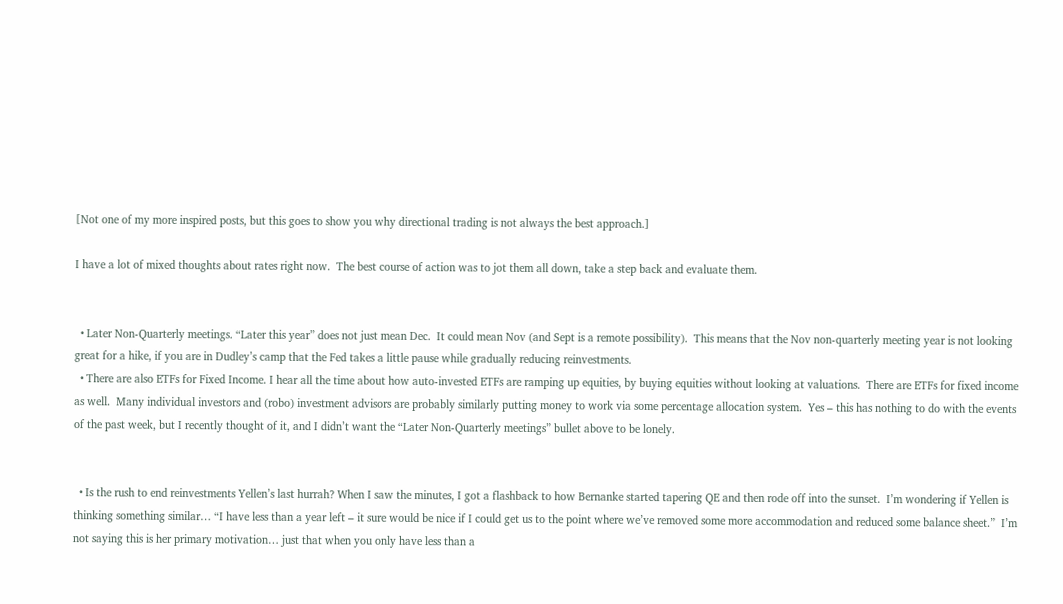[Not one of my more inspired posts, but this goes to show you why directional trading is not always the best approach.]

I have a lot of mixed thoughts about rates right now.  The best course of action was to jot them all down, take a step back and evaluate them.


  • Later Non-Quarterly meetings. “Later this year” does not just mean Dec.  It could mean Nov (and Sept is a remote possibility).  This means that the Nov non-quarterly meeting year is not looking great for a hike, if you are in Dudley’s camp that the Fed takes a little pause while gradually reducing reinvestments.
  • There are also ETFs for Fixed Income. I hear all the time about how auto-invested ETFs are ramping up equities, by buying equities without looking at valuations.  There are ETFs for fixed income as well.  Many individual investors and (robo) investment advisors are probably similarly putting money to work via some percentage allocation system.  Yes – this has nothing to do with the events of the past week, but I recently thought of it, and I didn’t want the “Later Non-Quarterly meetings” bullet above to be lonely.


  • Is the rush to end reinvestments Yellen’s last hurrah? When I saw the minutes, I got a flashback to how Bernanke started tapering QE and then rode off into the sunset.  I’m wondering if Yellen is thinking something similar… “I have less than a year left – it sure would be nice if I could get us to the point where we’ve removed some more accommodation and reduced some balance sheet.”  I’m not saying this is her primary motivation… just that when you only have less than a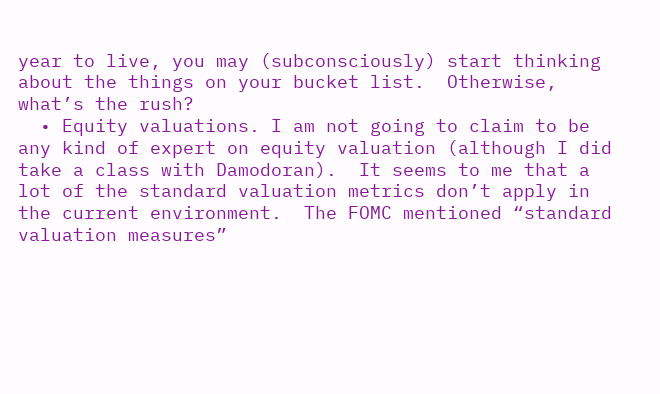year to live, you may (subconsciously) start thinking about the things on your bucket list.  Otherwise, what’s the rush?
  • Equity valuations. I am not going to claim to be any kind of expert on equity valuation (although I did take a class with Damodoran).  It seems to me that a lot of the standard valuation metrics don’t apply in the current environment.  The FOMC mentioned “standard valuation measures”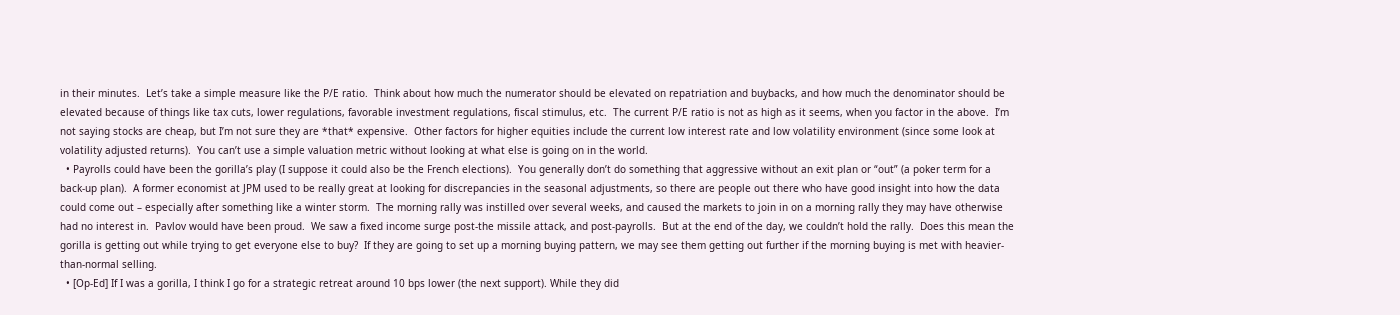in their minutes.  Let’s take a simple measure like the P/E ratio.  Think about how much the numerator should be elevated on repatriation and buybacks, and how much the denominator should be elevated because of things like tax cuts, lower regulations, favorable investment regulations, fiscal stimulus, etc.  The current P/E ratio is not as high as it seems, when you factor in the above.  I’m not saying stocks are cheap, but I’m not sure they are *that* expensive.  Other factors for higher equities include the current low interest rate and low volatility environment (since some look at volatility adjusted returns).  You can’t use a simple valuation metric without looking at what else is going on in the world.
  • Payrolls could have been the gorilla’s play (I suppose it could also be the French elections).  You generally don’t do something that aggressive without an exit plan or “out” (a poker term for a back-up plan).  A former economist at JPM used to be really great at looking for discrepancies in the seasonal adjustments, so there are people out there who have good insight into how the data could come out – especially after something like a winter storm.  The morning rally was instilled over several weeks, and caused the markets to join in on a morning rally they may have otherwise had no interest in.  Pavlov would have been proud.  We saw a fixed income surge post-the missile attack, and post-payrolls.  But at the end of the day, we couldn’t hold the rally.  Does this mean the gorilla is getting out while trying to get everyone else to buy?  If they are going to set up a morning buying pattern, we may see them getting out further if the morning buying is met with heavier-than-normal selling.
  • [Op-Ed] If I was a gorilla, I think I go for a strategic retreat around 10 bps lower (the next support). While they did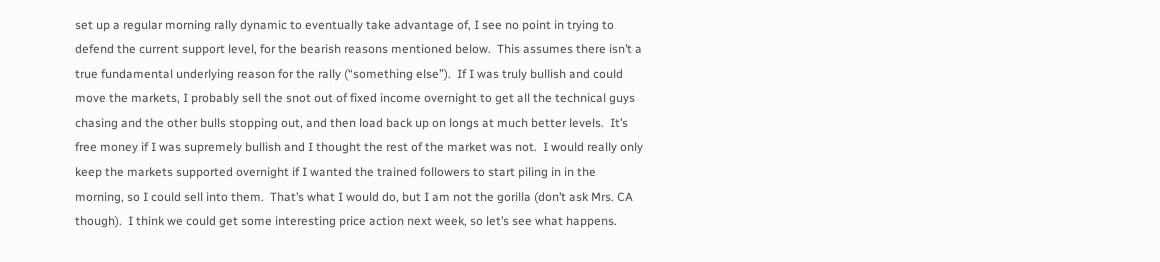set up a regular morning rally dynamic to eventually take advantage of, I see no point in trying to defend the current support level, for the bearish reasons mentioned below.  This assumes there isn’t a true fundamental underlying reason for the rally (“something else”).  If I was truly bullish and could move the markets, I probably sell the snot out of fixed income overnight to get all the technical guys chasing and the other bulls stopping out, and then load back up on longs at much better levels.  It’s free money if I was supremely bullish and I thought the rest of the market was not.  I would really only keep the markets supported overnight if I wanted the trained followers to start piling in in the morning, so I could sell into them.  That’s what I would do, but I am not the gorilla (don’t ask Mrs. CA though).  I think we could get some interesting price action next week, so let’s see what happens.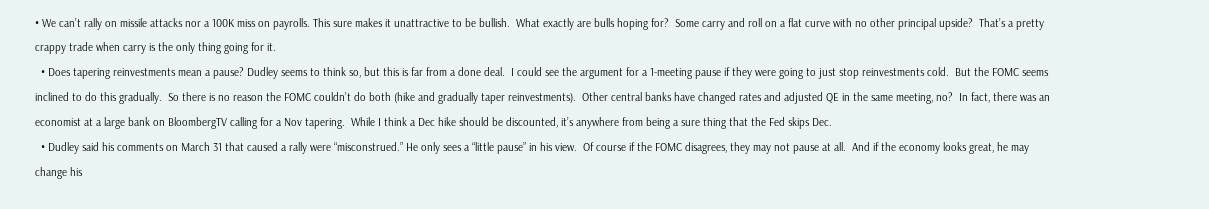• We can’t rally on missile attacks nor a 100K miss on payrolls. This sure makes it unattractive to be bullish.  What exactly are bulls hoping for?  Some carry and roll on a flat curve with no other principal upside?  That’s a pretty crappy trade when carry is the only thing going for it.
  • Does tapering reinvestments mean a pause? Dudley seems to think so, but this is far from a done deal.  I could see the argument for a 1-meeting pause if they were going to just stop reinvestments cold.  But the FOMC seems inclined to do this gradually.  So there is no reason the FOMC couldn’t do both (hike and gradually taper reinvestments).  Other central banks have changed rates and adjusted QE in the same meeting, no?  In fact, there was an economist at a large bank on BloombergTV calling for a Nov tapering.  While I think a Dec hike should be discounted, it’s anywhere from being a sure thing that the Fed skips Dec.
  • Dudley said his comments on March 31 that caused a rally were “misconstrued.” He only sees a “little pause” in his view.  Of course if the FOMC disagrees, they may not pause at all.  And if the economy looks great, he may change his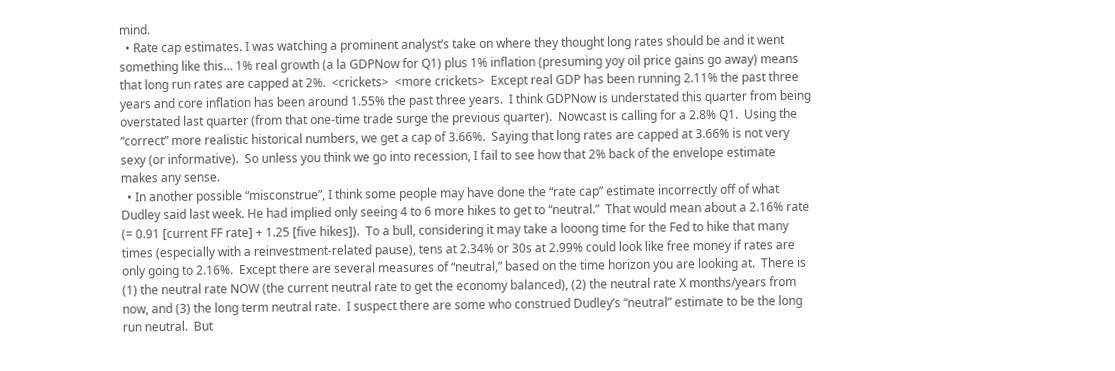mind.
  • Rate cap estimates. I was watching a prominent analyst’s take on where they thought long rates should be and it went something like this… 1% real growth (a la GDPNow for Q1) plus 1% inflation (presuming yoy oil price gains go away) means that long run rates are capped at 2%.  <crickets>  <more crickets>  Except real GDP has been running 2.11% the past three years and core inflation has been around 1.55% the past three years.  I think GDPNow is understated this quarter from being overstated last quarter (from that one-time trade surge the previous quarter).  Nowcast is calling for a 2.8% Q1.  Using the “correct” more realistic historical numbers, we get a cap of 3.66%.  Saying that long rates are capped at 3.66% is not very sexy (or informative).  So unless you think we go into recession, I fail to see how that 2% back of the envelope estimate makes any sense.
  • In another possible “misconstrue”, I think some people may have done the “rate cap” estimate incorrectly off of what Dudley said last week. He had implied only seeing 4 to 6 more hikes to get to “neutral.”  That would mean about a 2.16% rate (= 0.91 [current FF rate] + 1.25 [five hikes]).  To a bull, considering it may take a looong time for the Fed to hike that many times (especially with a reinvestment-related pause), tens at 2.34% or 30s at 2.99% could look like free money if rates are only going to 2.16%.  Except there are several measures of “neutral,” based on the time horizon you are looking at.  There is (1) the neutral rate NOW (the current neutral rate to get the economy balanced), (2) the neutral rate X months/years from now, and (3) the long term neutral rate.  I suspect there are some who construed Dudley’s “neutral” estimate to be the long run neutral.  But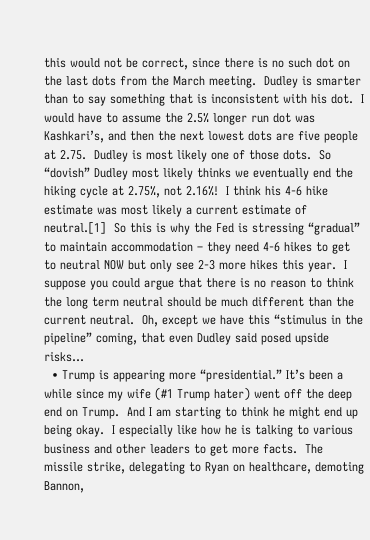this would not be correct, since there is no such dot on the last dots from the March meeting.  Dudley is smarter than to say something that is inconsistent with his dot.  I would have to assume the 2.5% longer run dot was Kashkari’s, and then the next lowest dots are five people at 2.75.  Dudley is most likely one of those dots.  So “dovish” Dudley most likely thinks we eventually end the hiking cycle at 2.75%, not 2.16%!  I think his 4-6 hike estimate was most likely a current estimate of neutral.[1]  So this is why the Fed is stressing “gradual” to maintain accommodation – they need 4-6 hikes to get to neutral NOW but only see 2-3 more hikes this year.  I suppose you could argue that there is no reason to think the long term neutral should be much different than the current neutral.  Oh, except we have this “stimulus in the pipeline” coming, that even Dudley said posed upside risks…
  • Trump is appearing more “presidential.” It’s been a while since my wife (#1 Trump hater) went off the deep end on Trump.  And I am starting to think he might end up being okay.  I especially like how he is talking to various business and other leaders to get more facts.  The missile strike, delegating to Ryan on healthcare, demoting Bannon,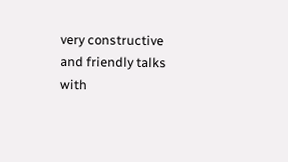very constructive and friendly talks with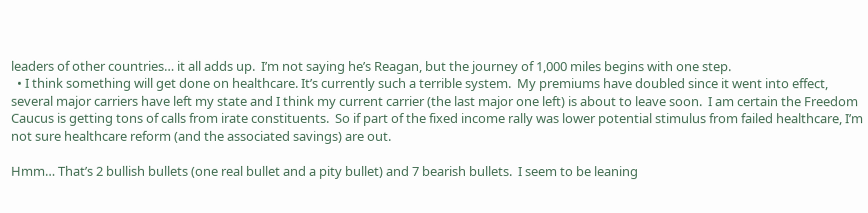leaders of other countries… it all adds up.  I’m not saying he’s Reagan, but the journey of 1,000 miles begins with one step.
  • I think something will get done on healthcare. It’s currently such a terrible system.  My premiums have doubled since it went into effect, several major carriers have left my state and I think my current carrier (the last major one left) is about to leave soon.  I am certain the Freedom Caucus is getting tons of calls from irate constituents.  So if part of the fixed income rally was lower potential stimulus from failed healthcare, I’m not sure healthcare reform (and the associated savings) are out.

Hmm… That’s 2 bullish bullets (one real bullet and a pity bullet) and 7 bearish bullets.  I seem to be leaning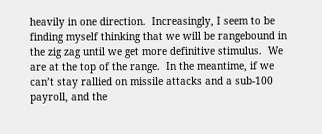heavily in one direction.  Increasingly, I seem to be finding myself thinking that we will be rangebound in the zig zag until we get more definitive stimulus.  We are at the top of the range.  In the meantime, if we can’t stay rallied on missile attacks and a sub-100 payroll, and the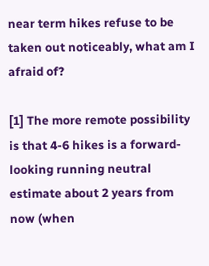near term hikes refuse to be taken out noticeably, what am I afraid of?

[1] The more remote possibility is that 4-6 hikes is a forward-looking running neutral estimate about 2 years from now (when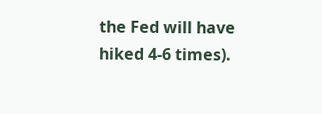the Fed will have hiked 4-6 times).